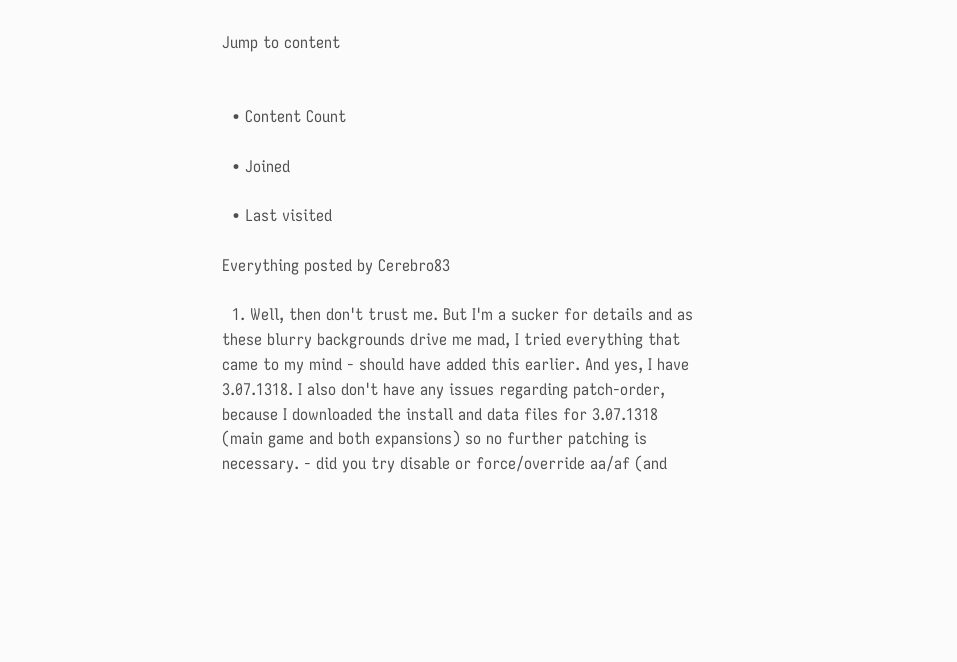Jump to content


  • Content Count

  • Joined

  • Last visited

Everything posted by Cerebro83

  1. Well, then don't trust me. But I'm a sucker for details and as these blurry backgrounds drive me mad, I tried everything that came to my mind - should have added this earlier. And yes, I have 3.07.1318. I also don't have any issues regarding patch-order, because I downloaded the install and data files for 3.07.1318 (main game and both expansions) so no further patching is necessary. - did you try disable or force/override aa/af (and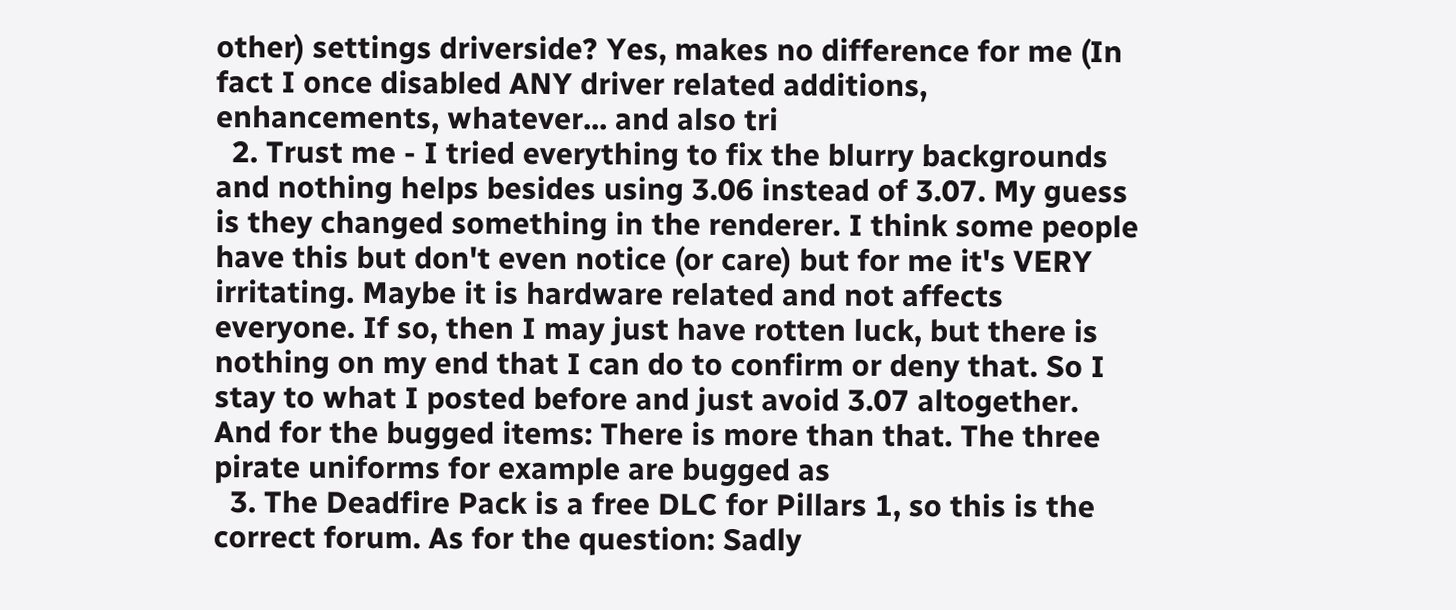other) settings driverside? Yes, makes no difference for me (In fact I once disabled ANY driver related additions, enhancements, whatever... and also tri
  2. Trust me - I tried everything to fix the blurry backgrounds and nothing helps besides using 3.06 instead of 3.07. My guess is they changed something in the renderer. I think some people have this but don't even notice (or care) but for me it's VERY irritating. Maybe it is hardware related and not affects everyone. If so, then I may just have rotten luck, but there is nothing on my end that I can do to confirm or deny that. So I stay to what I posted before and just avoid 3.07 altogether. And for the bugged items: There is more than that. The three pirate uniforms for example are bugged as
  3. The Deadfire Pack is a free DLC for Pillars 1, so this is the correct forum. As for the question: Sadly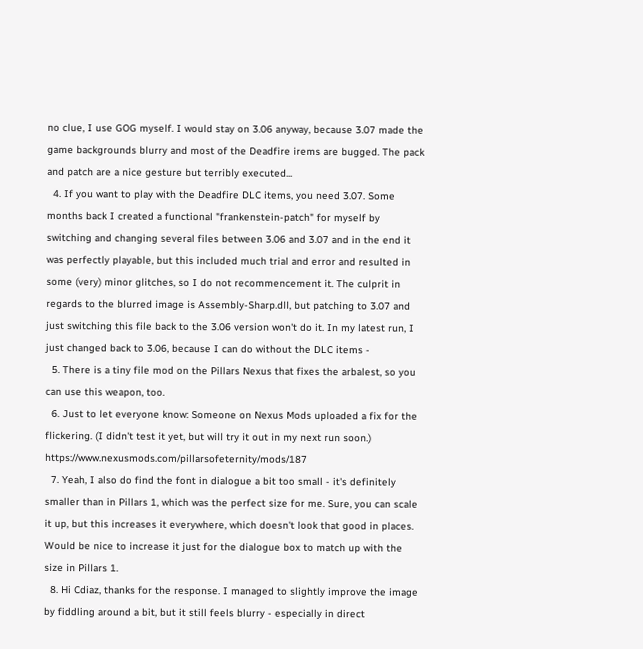no clue, I use GOG myself. I would stay on 3.06 anyway, because 3.07 made the game backgrounds blurry and most of the Deadfire irems are bugged. The pack and patch are a nice gesture but terribly executed...
  4. If you want to play with the Deadfire DLC items, you need 3.07. Some months back I created a functional "frankenstein-patch" for myself by switching and changing several files between 3.06 and 3.07 and in the end it was perfectly playable, but this included much trial and error and resulted in some (very) minor glitches, so I do not recommencement it. The culprit in regards to the blurred image is Assembly-Sharp.dll, but patching to 3.07 and just switching this file back to the 3.06 version won't do it. In my latest run, I just changed back to 3.06, because I can do without the DLC items -
  5. There is a tiny file mod on the Pillars Nexus that fixes the arbalest, so you can use this weapon, too.
  6. Just to let everyone know: Someone on Nexus Mods uploaded a fix for the flickering. (I didn't test it yet, but will try it out in my next run soon.) https://www.nexusmods.com/pillarsofeternity/mods/187
  7. Yeah, I also do find the font in dialogue a bit too small - it's definitely smaller than in Pillars 1, which was the perfect size for me. Sure, you can scale it up, but this increases it everywhere, which doesn't look that good in places. Would be nice to increase it just for the dialogue box to match up with the size in Pillars 1.
  8. Hi Cdiaz, thanks for the response. I managed to slightly improve the image by fiddling around a bit, but it still feels blurry - especially in direct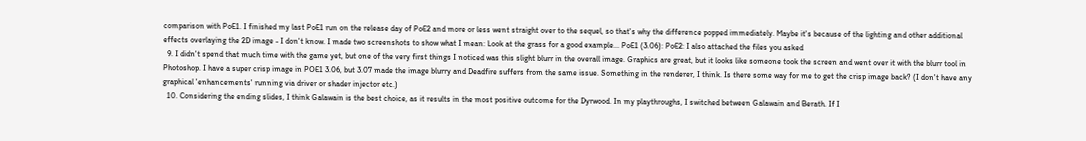comparison with PoE1. I finished my last PoE1 run on the release day of PoE2 and more or less went straight over to the sequel, so that's why the difference popped immediately. Maybe it's because of the lighting and other additional effects overlaying the 2D image - I don't know. I made two screenshots to show what I mean: Look at the grass for a good example... PoE1 (3.06): PoE2: I also attached the files you asked
  9. I didn't spend that much time with the game yet, but one of the very first things I noticed was this slight blurr in the overall image. Graphics are great, but it looks like someone took the screen and went over it with the blurr tool in Photoshop. I have a super crisp image in POE1 3.06, but 3.07 made the image blurry and Deadfire suffers from the same issue. Something in the renderer, I think. Is there some way for me to get the crisp image back? (I don't have any graphical 'enhancements' running via driver or shader injector etc.)
  10. Considering the ending slides, I think Galawain is the best choice, as it results in the most positive outcome for the Dyrwood. In my playthroughs, I switched between Galawain and Berath. If I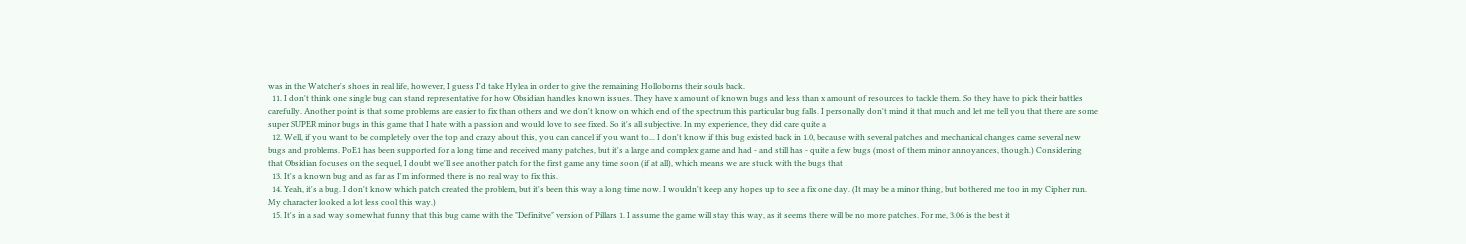was in the Watcher's shoes in real life, however, I guess I'd take Hylea in order to give the remaining Holloborns their souls back.
  11. I don't think one single bug can stand representative for how Obsidian handles known issues. They have x amount of known bugs and less than x amount of resources to tackle them. So they have to pick their battles carefully. Another point is that some problems are easier to fix than others and we don't know on which end of the spectrum this particular bug falls. I personally don't mind it that much and let me tell you that there are some super SUPER minor bugs in this game that I hate with a passion and would love to see fixed. So it's all subjective. In my experience, they did care quite a
  12. Well, if you want to be completely over the top and crazy about this, you can cancel if you want to... I don't know if this bug existed back in 1.0, because with several patches and mechanical changes came several new bugs and problems. PoE1 has been supported for a long time and received many patches, but it's a large and complex game and had - and still has - quite a few bugs (most of them minor annoyances, though.) Considering that Obsidian focuses on the sequel, I doubt we'll see another patch for the first game any time soon (if at all), which means we are stuck with the bugs that
  13. It's a known bug and as far as I'm informed there is no real way to fix this.
  14. Yeah, it's a bug. I don't know which patch created the problem, but it's been this way a long time now. I wouldn't keep any hopes up to see a fix one day. (It may be a minor thing, but bothered me too in my Cipher run. My character looked a lot less cool this way.)
  15. It's in a sad way somewhat funny that this bug came with the "Definitve" version of Pillars 1. I assume the game will stay this way, as it seems there will be no more patches. For me, 3.06 is the best it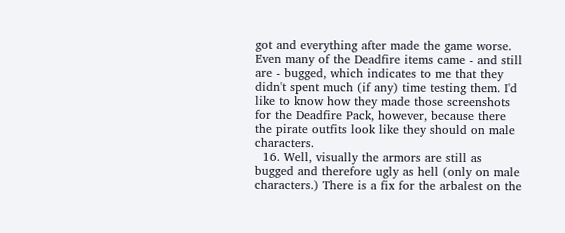got and everything after made the game worse. Even many of the Deadfire items came - and still are - bugged, which indicates to me that they didn't spent much (if any) time testing them. I'd like to know how they made those screenshots for the Deadfire Pack, however, because there the pirate outfits look like they should on male characters.
  16. Well, visually the armors are still as bugged and therefore ugly as hell (only on male characters.) There is a fix for the arbalest on the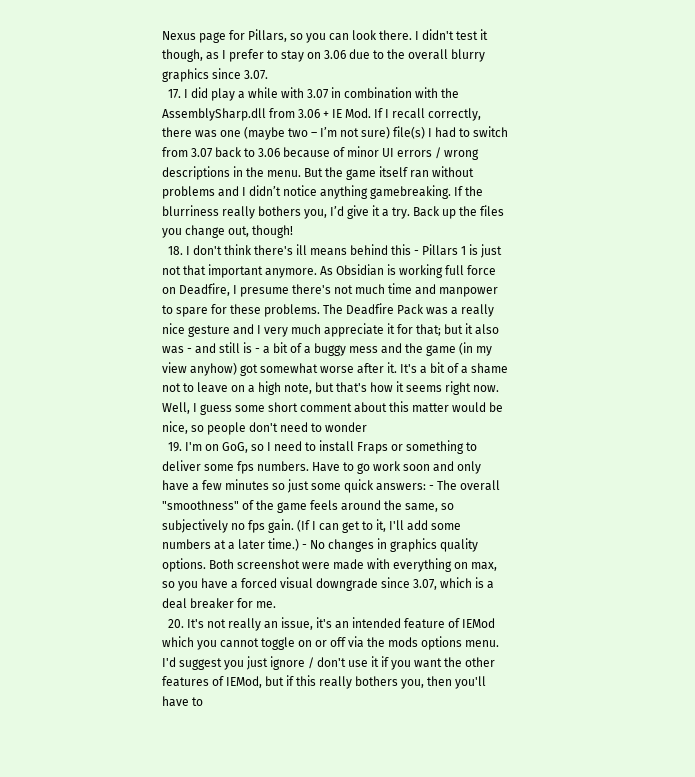Nexus page for Pillars, so you can look there. I didn't test it though, as I prefer to stay on 3.06 due to the overall blurry graphics since 3.07.
  17. I did play a while with 3.07 in combination with the AssemblySharp.dll from 3.06 + IE Mod. If I recall correctly, there was one (maybe two – I’m not sure) file(s) I had to switch from 3.07 back to 3.06 because of minor UI errors / wrong descriptions in the menu. But the game itself ran without problems and I didn’t notice anything gamebreaking. If the blurriness really bothers you, I’d give it a try. Back up the files you change out, though!
  18. I don't think there's ill means behind this - Pillars 1 is just not that important anymore. As Obsidian is working full force on Deadfire, I presume there's not much time and manpower to spare for these problems. The Deadfire Pack was a really nice gesture and I very much appreciate it for that; but it also was - and still is - a bit of a buggy mess and the game (in my view anyhow) got somewhat worse after it. It's a bit of a shame not to leave on a high note, but that's how it seems right now. Well, I guess some short comment about this matter would be nice, so people don't need to wonder
  19. I'm on GoG, so I need to install Fraps or something to deliver some fps numbers. Have to go work soon and only have a few minutes so just some quick answers: - The overall "smoothness" of the game feels around the same, so subjectively no fps gain. (If I can get to it, I'll add some numbers at a later time.) - No changes in graphics quality options. Both screenshot were made with everything on max, so you have a forced visual downgrade since 3.07, which is a deal breaker for me.
  20. It's not really an issue, it's an intended feature of IEMod which you cannot toggle on or off via the mods options menu. I'd suggest you just ignore / don't use it if you want the other features of IEMod, but if this really bothers you, then you'll have to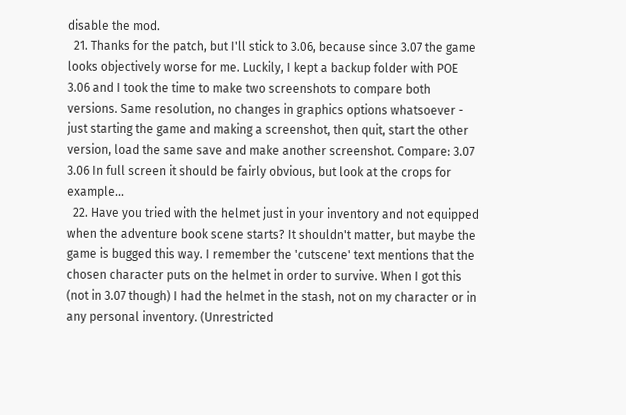disable the mod.
  21. Thanks for the patch, but I'll stick to 3.06, because since 3.07 the game looks objectively worse for me. Luckily, I kept a backup folder with POE 3.06 and I took the time to make two screenshots to compare both versions. Same resolution, no changes in graphics options whatsoever - just starting the game and making a screenshot, then quit, start the other version, load the same save and make another screenshot. Compare: 3.07 3.06 In full screen it should be fairly obvious, but look at the crops for example...
  22. Have you tried with the helmet just in your inventory and not equipped when the adventure book scene starts? It shouldn't matter, but maybe the game is bugged this way. I remember the 'cutscene' text mentions that the chosen character puts on the helmet in order to survive. When I got this (not in 3.07 though) I had the helmet in the stash, not on my character or in any personal inventory. (Unrestricted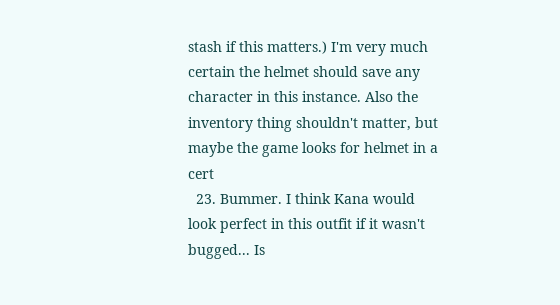stash if this matters.) I'm very much certain the helmet should save any character in this instance. Also the inventory thing shouldn't matter, but maybe the game looks for helmet in a cert
  23. Bummer. I think Kana would look perfect in this outfit if it wasn't bugged... Is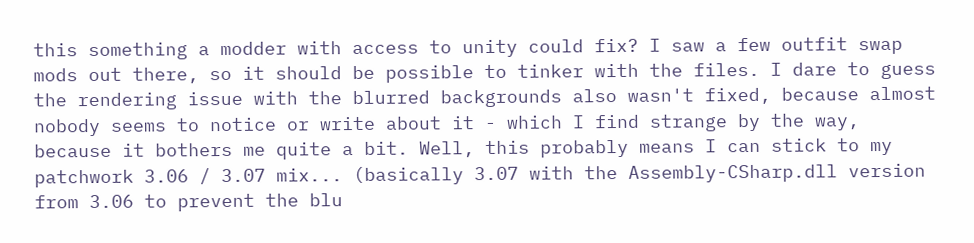this something a modder with access to unity could fix? I saw a few outfit swap mods out there, so it should be possible to tinker with the files. I dare to guess the rendering issue with the blurred backgrounds also wasn't fixed, because almost nobody seems to notice or write about it - which I find strange by the way, because it bothers me quite a bit. Well, this probably means I can stick to my patchwork 3.06 / 3.07 mix... (basically 3.07 with the Assembly-CSharp.dll version from 3.06 to prevent the blu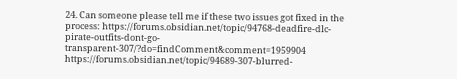24. Can someone please tell me if these two issues got fixed in the process: https://forums.obsidian.net/topic/94768-deadfire-dlc-pirate-outfits-dont-go-transparent-307/?do=findComment&comment=1959904 https://forums.obsidian.net/topic/94689-307-blurred-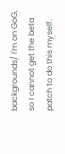backgrounds/ I'm on GoG, so I cannot get the beta patch to do this myself.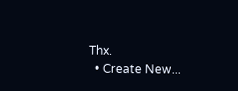Thx.
  • Create New...